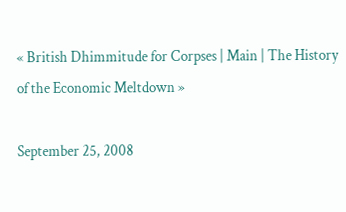« British Dhimmitude for Corpses | Main | The History of the Economic Meltdown »

September 25, 2008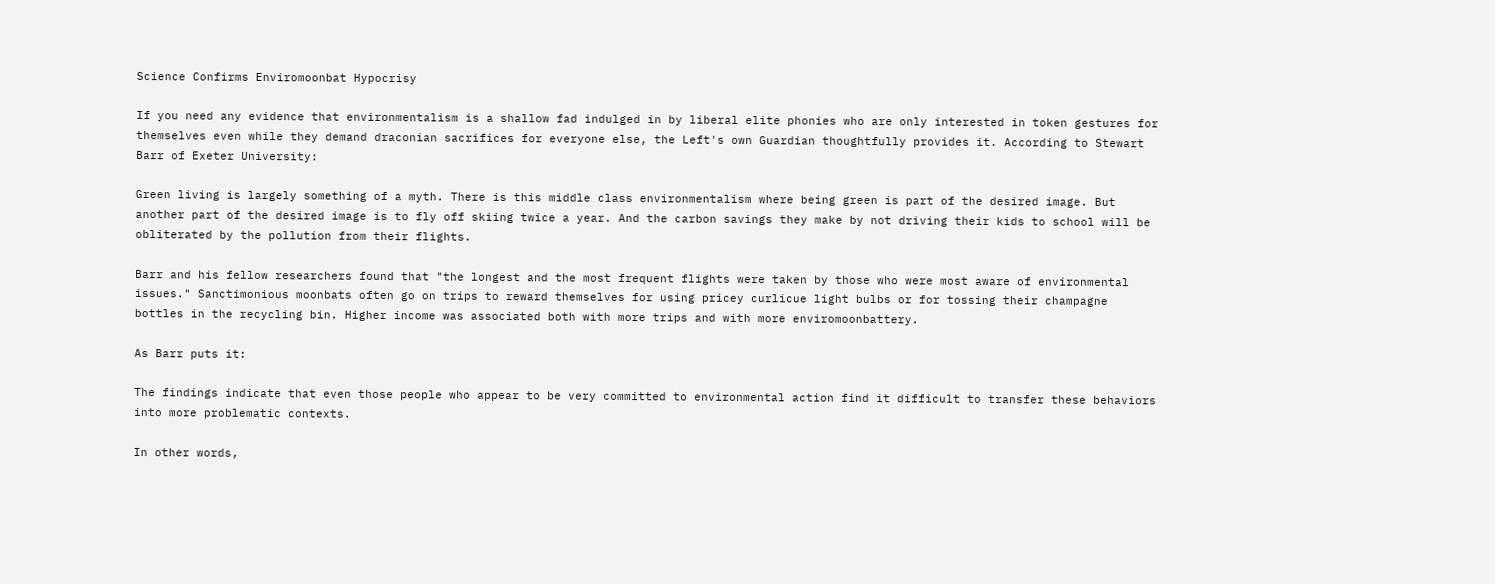Science Confirms Enviromoonbat Hypocrisy

If you need any evidence that environmentalism is a shallow fad indulged in by liberal elite phonies who are only interested in token gestures for themselves even while they demand draconian sacrifices for everyone else, the Left's own Guardian thoughtfully provides it. According to Stewart Barr of Exeter University:

Green living is largely something of a myth. There is this middle class environmentalism where being green is part of the desired image. But another part of the desired image is to fly off skiing twice a year. And the carbon savings they make by not driving their kids to school will be obliterated by the pollution from their flights.

Barr and his fellow researchers found that "the longest and the most frequent flights were taken by those who were most aware of environmental issues." Sanctimonious moonbats often go on trips to reward themselves for using pricey curlicue light bulbs or for tossing their champagne bottles in the recycling bin. Higher income was associated both with more trips and with more enviromoonbattery.

As Barr puts it:

The findings indicate that even those people who appear to be very committed to environmental action find it difficult to transfer these behaviors into more problematic contexts.

In other words,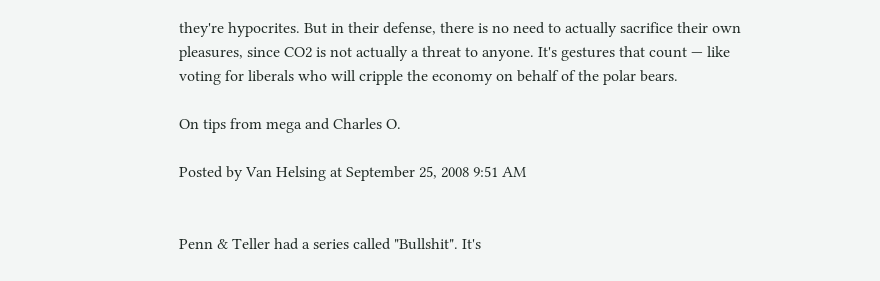they're hypocrites. But in their defense, there is no need to actually sacrifice their own pleasures, since CO2 is not actually a threat to anyone. It's gestures that count — like voting for liberals who will cripple the economy on behalf of the polar bears.

On tips from mega and Charles O.

Posted by Van Helsing at September 25, 2008 9:51 AM


Penn & Teller had a series called "Bullshit". It's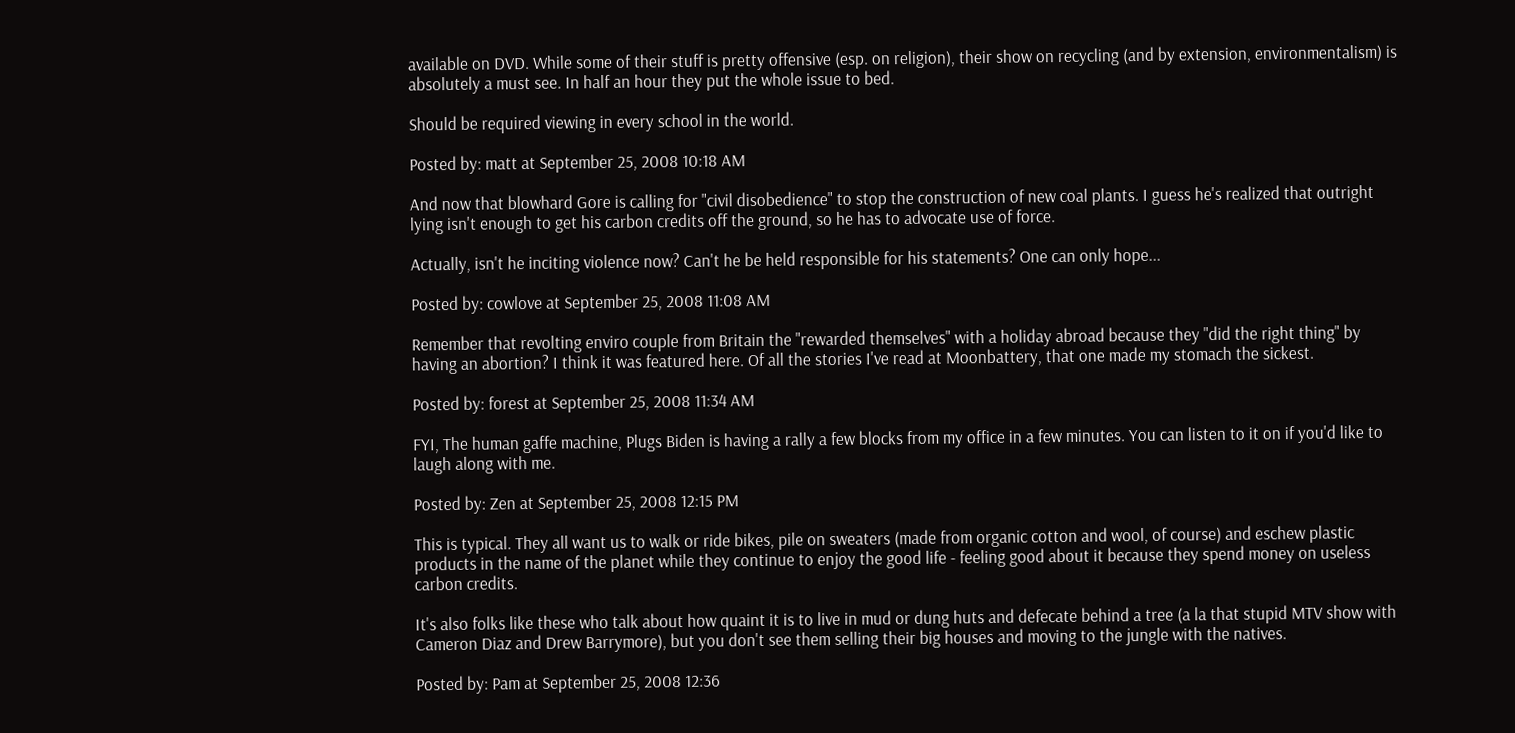available on DVD. While some of their stuff is pretty offensive (esp. on religion), their show on recycling (and by extension, environmentalism) is absolutely a must see. In half an hour they put the whole issue to bed.

Should be required viewing in every school in the world.

Posted by: matt at September 25, 2008 10:18 AM

And now that blowhard Gore is calling for "civil disobedience" to stop the construction of new coal plants. I guess he's realized that outright lying isn't enough to get his carbon credits off the ground, so he has to advocate use of force.

Actually, isn't he inciting violence now? Can't he be held responsible for his statements? One can only hope...

Posted by: cowlove at September 25, 2008 11:08 AM

Remember that revolting enviro couple from Britain the "rewarded themselves" with a holiday abroad because they "did the right thing" by having an abortion? I think it was featured here. Of all the stories I've read at Moonbattery, that one made my stomach the sickest.

Posted by: forest at September 25, 2008 11:34 AM

FYI, The human gaffe machine, Plugs Biden is having a rally a few blocks from my office in a few minutes. You can listen to it on if you'd like to laugh along with me.

Posted by: Zen at September 25, 2008 12:15 PM

This is typical. They all want us to walk or ride bikes, pile on sweaters (made from organic cotton and wool, of course) and eschew plastic products in the name of the planet while they continue to enjoy the good life - feeling good about it because they spend money on useless carbon credits.

It's also folks like these who talk about how quaint it is to live in mud or dung huts and defecate behind a tree (a la that stupid MTV show with Cameron Diaz and Drew Barrymore), but you don't see them selling their big houses and moving to the jungle with the natives.

Posted by: Pam at September 25, 2008 12:36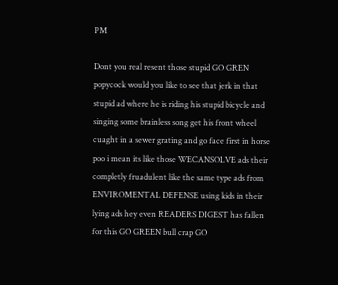PM

Dont you real resent those stupid GO GREN popycock would you like to see that jerk in that stupid ad where he is riding his stupid bicycle and singing some brainless song get his front wheel cuaght in a sewer grating and go face first in horse poo i mean its like those WECANSOLVE ads their completly fruadulent like the same type ads from ENVIROMENTAL DEFENSE using kids in their lying ads hey even READERS DIGEST has fallen for this GO GREEN bull crap GO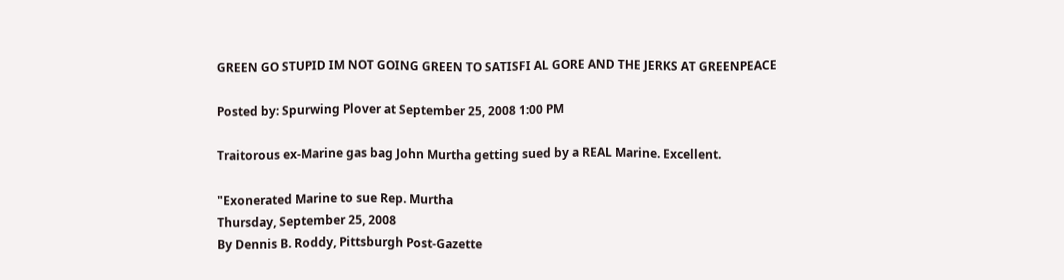GREEN GO STUPID IM NOT GOING GREEN TO SATISFI AL GORE AND THE JERKS AT GREENPEACE

Posted by: Spurwing Plover at September 25, 2008 1:00 PM

Traitorous ex-Marine gas bag John Murtha getting sued by a REAL Marine. Excellent.

"Exonerated Marine to sue Rep. Murtha
Thursday, September 25, 2008
By Dennis B. Roddy, Pittsburgh Post-Gazette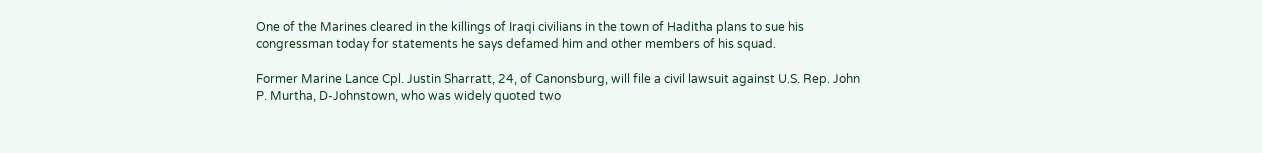One of the Marines cleared in the killings of Iraqi civilians in the town of Haditha plans to sue his congressman today for statements he says defamed him and other members of his squad.

Former Marine Lance Cpl. Justin Sharratt, 24, of Canonsburg, will file a civil lawsuit against U.S. Rep. John P. Murtha, D-Johnstown, who was widely quoted two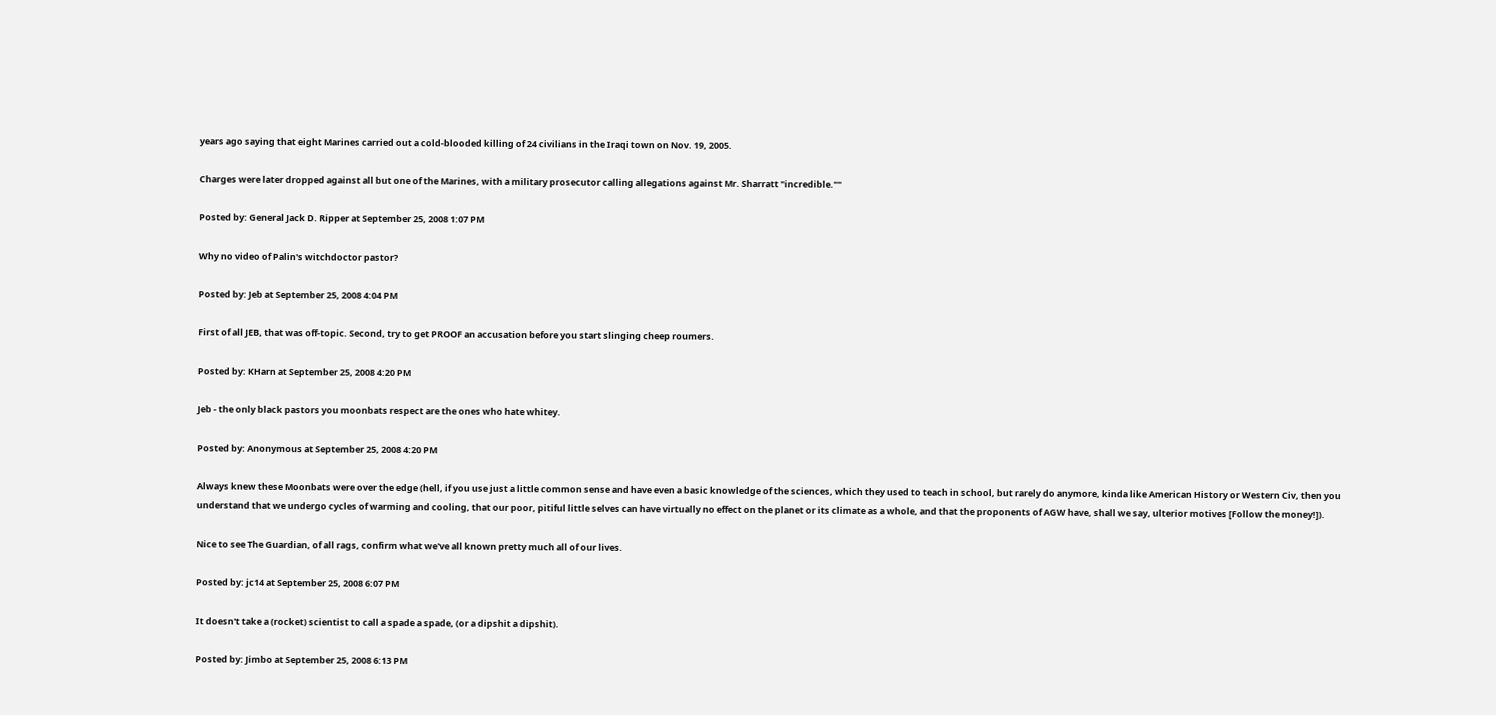years ago saying that eight Marines carried out a cold-blooded killing of 24 civilians in the Iraqi town on Nov. 19, 2005.

Charges were later dropped against all but one of the Marines, with a military prosecutor calling allegations against Mr. Sharratt "incredible.""

Posted by: General Jack D. Ripper at September 25, 2008 1:07 PM

Why no video of Palin's witchdoctor pastor?

Posted by: Jeb at September 25, 2008 4:04 PM

First of all JEB, that was off-topic. Second, try to get PROOF an accusation before you start slinging cheep roumers.

Posted by: KHarn at September 25, 2008 4:20 PM

Jeb - the only black pastors you moonbats respect are the ones who hate whitey.

Posted by: Anonymous at September 25, 2008 4:20 PM

Always knew these Moonbats were over the edge (hell, if you use just a little common sense and have even a basic knowledge of the sciences, which they used to teach in school, but rarely do anymore, kinda like American History or Western Civ, then you understand that we undergo cycles of warming and cooling, that our poor, pitiful little selves can have virtually no effect on the planet or its climate as a whole, and that the proponents of AGW have, shall we say, ulterior motives [Follow the money!]).

Nice to see The Guardian, of all rags, confirm what we've all known pretty much all of our lives.

Posted by: jc14 at September 25, 2008 6:07 PM

It doesn't take a (rocket) scientist to call a spade a spade, (or a dipshit a dipshit).

Posted by: Jimbo at September 25, 2008 6:13 PM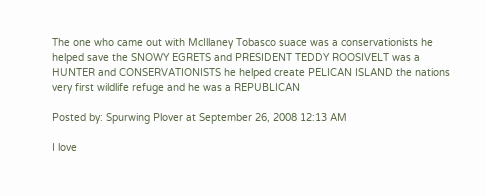The one who came out with McIllaney Tobasco suace was a conservationists he helped save the SNOWY EGRETS and PRESIDENT TEDDY ROOSIVELT was a HUNTER and CONSERVATIONISTS he helped create PELICAN ISLAND the nations very first wildlife refuge and he was a REPUBLICAN

Posted by: Spurwing Plover at September 26, 2008 12:13 AM

I love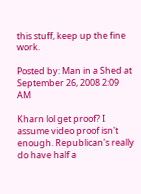this stuff, keep up the fine work.

Posted by: Man in a Shed at September 26, 2008 2:09 AM

Kharn lol get proof? I assume video proof isn't enough. Republican's really do have half a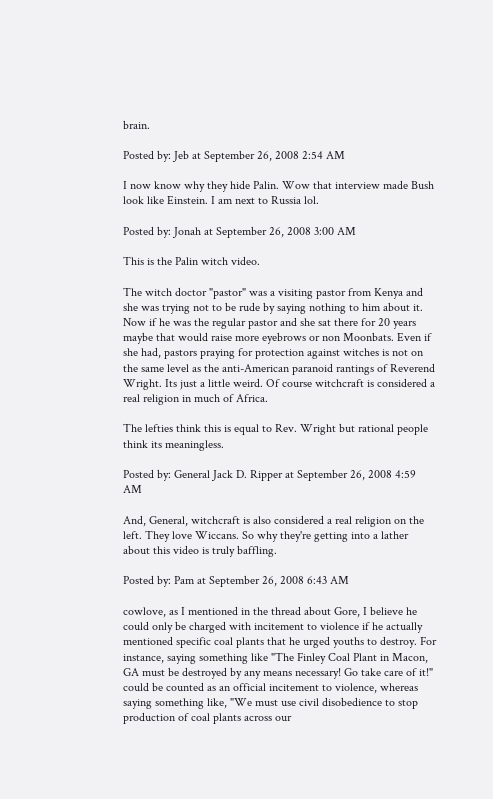brain.

Posted by: Jeb at September 26, 2008 2:54 AM

I now know why they hide Palin. Wow that interview made Bush look like Einstein. I am next to Russia lol.

Posted by: Jonah at September 26, 2008 3:00 AM

This is the Palin witch video.

The witch doctor "pastor" was a visiting pastor from Kenya and she was trying not to be rude by saying nothing to him about it. Now if he was the regular pastor and she sat there for 20 years maybe that would raise more eyebrows or non Moonbats. Even if she had, pastors praying for protection against witches is not on the same level as the anti-American paranoid rantings of Reverend Wright. Its just a little weird. Of course witchcraft is considered a real religion in much of Africa.

The lefties think this is equal to Rev. Wright but rational people think its meaningless.

Posted by: General Jack D. Ripper at September 26, 2008 4:59 AM

And, General, witchcraft is also considered a real religion on the left. They love Wiccans. So why they're getting into a lather about this video is truly baffling.

Posted by: Pam at September 26, 2008 6:43 AM

cowlove, as I mentioned in the thread about Gore, I believe he could only be charged with incitement to violence if he actually mentioned specific coal plants that he urged youths to destroy. For instance, saying something like "The Finley Coal Plant in Macon, GA must be destroyed by any means necessary! Go take care of it!" could be counted as an official incitement to violence, whereas saying something like, "We must use civil disobedience to stop production of coal plants across our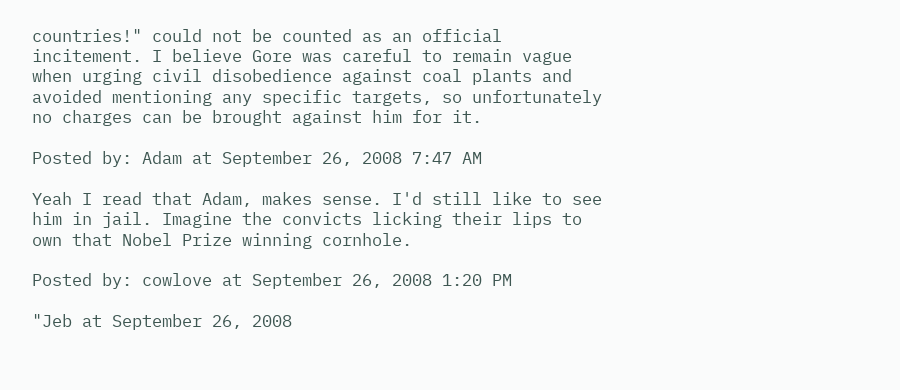countries!" could not be counted as an official incitement. I believe Gore was careful to remain vague when urging civil disobedience against coal plants and avoided mentioning any specific targets, so unfortunately no charges can be brought against him for it.

Posted by: Adam at September 26, 2008 7:47 AM

Yeah I read that Adam, makes sense. I'd still like to see him in jail. Imagine the convicts licking their lips to own that Nobel Prize winning cornhole.

Posted by: cowlove at September 26, 2008 1:20 PM

"Jeb at September 26, 2008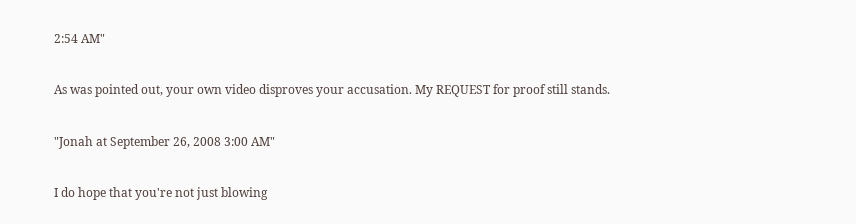2:54 AM"

As was pointed out, your own video disproves your accusation. My REQUEST for proof still stands.

"Jonah at September 26, 2008 3:00 AM"

I do hope that you're not just blowing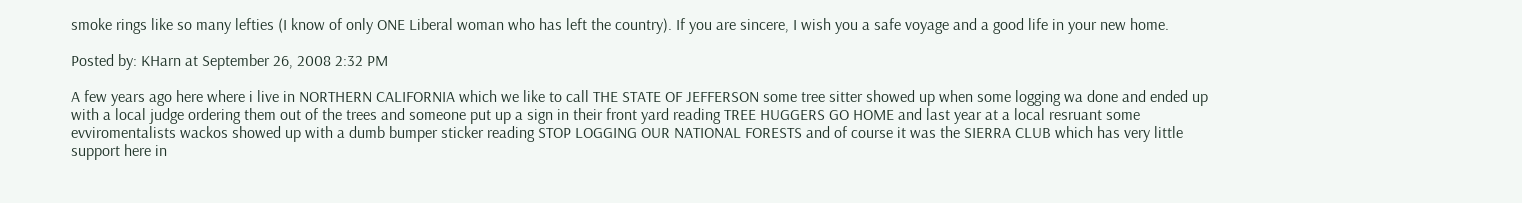smoke rings like so many lefties (I know of only ONE Liberal woman who has left the country). If you are sincere, I wish you a safe voyage and a good life in your new home.

Posted by: KHarn at September 26, 2008 2:32 PM

A few years ago here where i live in NORTHERN CALIFORNIA which we like to call THE STATE OF JEFFERSON some tree sitter showed up when some logging wa done and ended up with a local judge ordering them out of the trees and someone put up a sign in their front yard reading TREE HUGGERS GO HOME and last year at a local resruant some evviromentalists wackos showed up with a dumb bumper sticker reading STOP LOGGING OUR NATIONAL FORESTS and of course it was the SIERRA CLUB which has very little support here in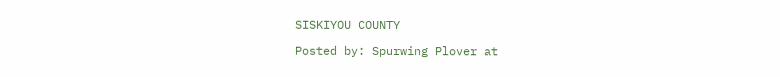SISKIYOU COUNTY

Posted by: Spurwing Plover at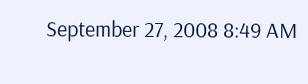September 27, 2008 8:49 AM